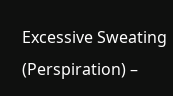Excessive Sweating (Perspiration) –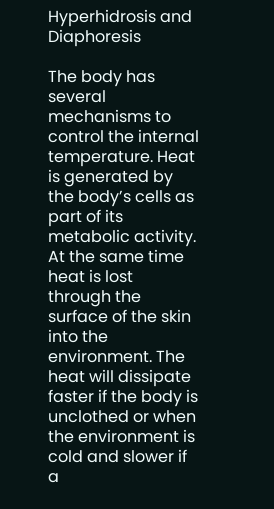Hyperhidrosis and Diaphoresis

The body has several mechanisms to control the internal temperature. Heat is generated by the body’s cells as part of its metabolic activity. At the same time heat is lost through the surface of the skin into the environment. The heat will dissipate faster if the body is unclothed or when the environment is cold and slower if a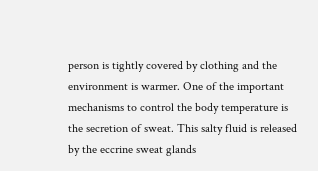person is tightly covered by clothing and the environment is warmer. One of the important mechanisms to control the body temperature is the secretion of sweat. This salty fluid is released by the eccrine sweat glands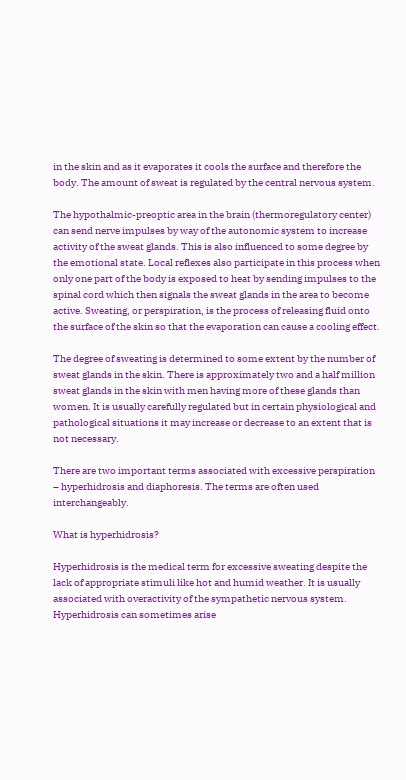in the skin and as it evaporates it cools the surface and therefore the body. The amount of sweat is regulated by the central nervous system.

The hypothalmic-preoptic area in the brain (thermoregulatory center) can send nerve impulses by way of the autonomic system to increase activity of the sweat glands. This is also influenced to some degree by the emotional state. Local reflexes also participate in this process when only one part of the body is exposed to heat by sending impulses to the spinal cord which then signals the sweat glands in the area to become active. Sweating, or perspiration, is the process of releasing fluid onto the surface of the skin so that the evaporation can cause a cooling effect.

The degree of sweating is determined to some extent by the number of sweat glands in the skin. There is approximately two and a half million sweat glands in the skin with men having more of these glands than women. It is usually carefully regulated but in certain physiological and pathological situations it may increase or decrease to an extent that is not necessary.

There are two important terms associated with excessive perspiration – hyperhidrosis and diaphoresis. The terms are often used interchangeably.

What is hyperhidrosis?

Hyperhidrosis is the medical term for excessive sweating despite the lack of appropriate stimuli like hot and humid weather. It is usually associated with overactivity of the sympathetic nervous system. Hyperhidrosis can sometimes arise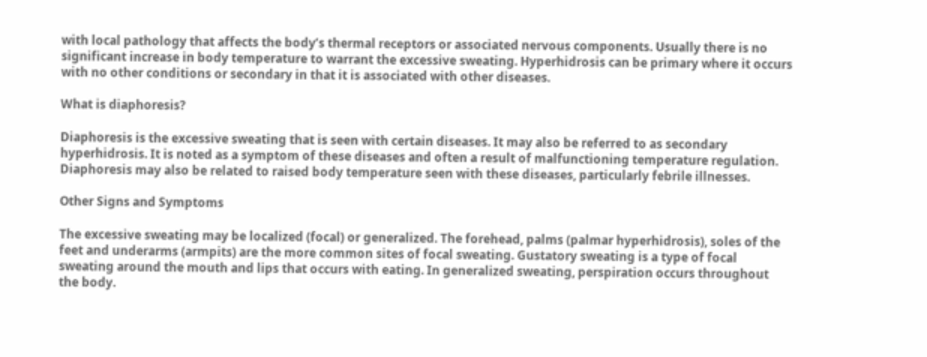with local pathology that affects the body’s thermal receptors or associated nervous components. Usually there is no significant increase in body temperature to warrant the excessive sweating. Hyperhidrosis can be primary where it occurs with no other conditions or secondary in that it is associated with other diseases.

What is diaphoresis?

Diaphoresis is the excessive sweating that is seen with certain diseases. It may also be referred to as secondary hyperhidrosis. It is noted as a symptom of these diseases and often a result of malfunctioning temperature regulation. Diaphoresis may also be related to raised body temperature seen with these diseases, particularly febrile illnesses.

Other Signs and Symptoms

The excessive sweating may be localized (focal) or generalized. The forehead, palms (palmar hyperhidrosis), soles of the feet and underarms (armpits) are the more common sites of focal sweating. Gustatory sweating is a type of focal sweating around the mouth and lips that occurs with eating. In generalized sweating, perspiration occurs throughout the body.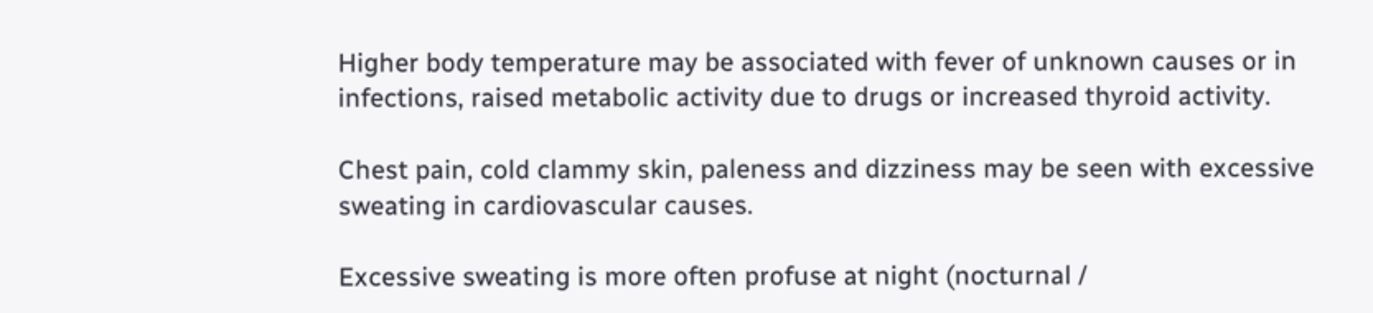Higher body temperature may be associated with fever of unknown causes or in infections, raised metabolic activity due to drugs or increased thyroid activity.

Chest pain, cold clammy skin, paleness and dizziness may be seen with excessive sweating in cardiovascular causes.

Excessive sweating is more often profuse at night (nocturnal /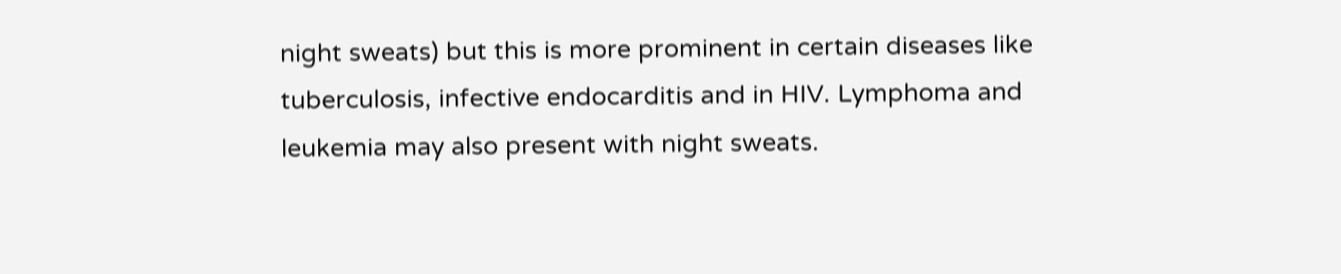night sweats) but this is more prominent in certain diseases like tuberculosis, infective endocarditis and in HIV. Lymphoma and leukemia may also present with night sweats.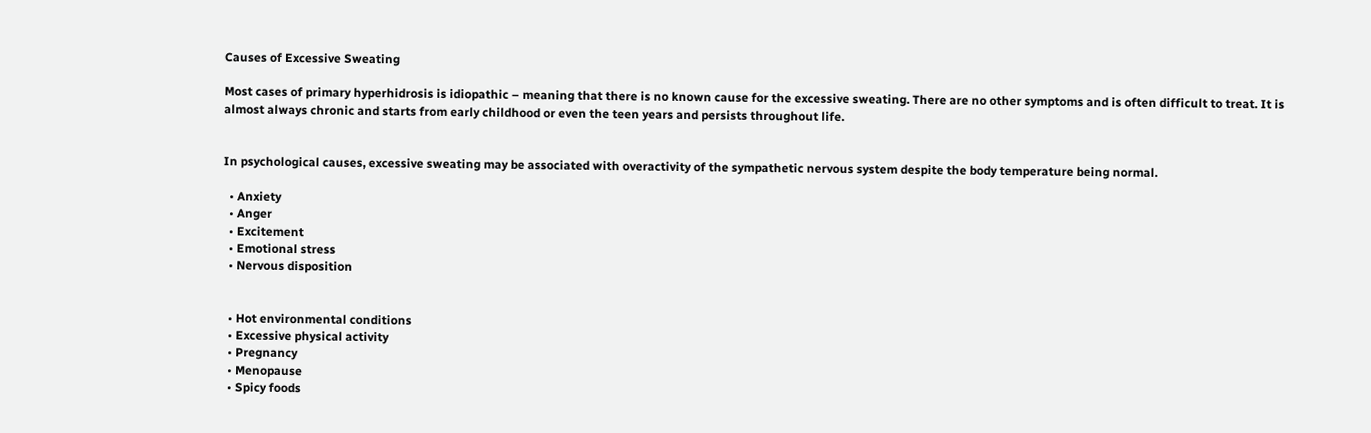Causes of Excessive Sweating

Most cases of primary hyperhidrosis is idiopathic – meaning that there is no known cause for the excessive sweating. There are no other symptoms and is often difficult to treat. It is almost always chronic and starts from early childhood or even the teen years and persists throughout life.


In psychological causes, excessive sweating may be associated with overactivity of the sympathetic nervous system despite the body temperature being normal.

  • Anxiety
  • Anger
  • Excitement
  • Emotional stress
  • Nervous disposition


  • Hot environmental conditions
  • Excessive physical activity
  • Pregnancy
  • Menopause
  • Spicy foods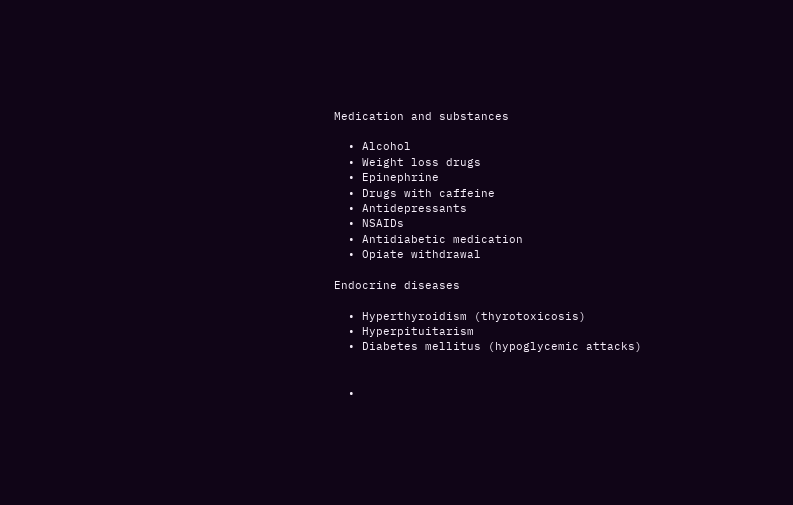Medication and substances

  • Alcohol
  • Weight loss drugs
  • Epinephrine
  • Drugs with caffeine
  • Antidepressants
  • NSAIDs
  • Antidiabetic medication
  • Opiate withdrawal

Endocrine diseases

  • Hyperthyroidism (thyrotoxicosis)
  • Hyperpituitarism
  • Diabetes mellitus (hypoglycemic attacks)


  •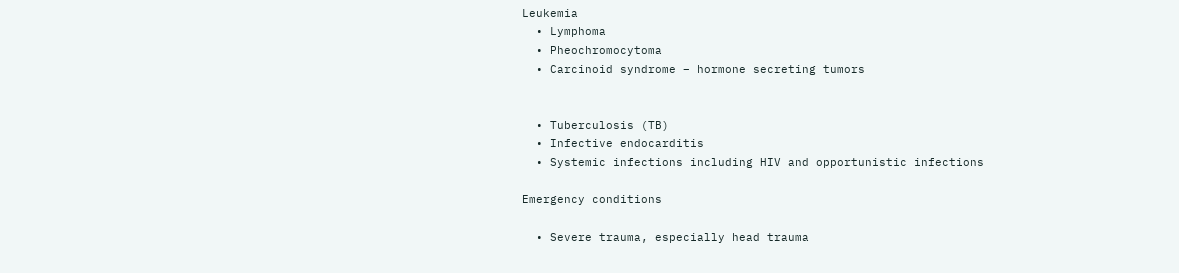Leukemia
  • Lymphoma
  • Pheochromocytoma
  • Carcinoid syndrome – hormone secreting tumors


  • Tuberculosis (TB)
  • Infective endocarditis
  • Systemic infections including HIV and opportunistic infections

Emergency conditions

  • Severe trauma, especially head trauma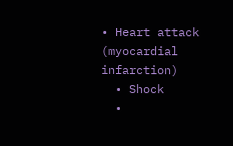• Heart attack (myocardial infarction)
  • Shock
  •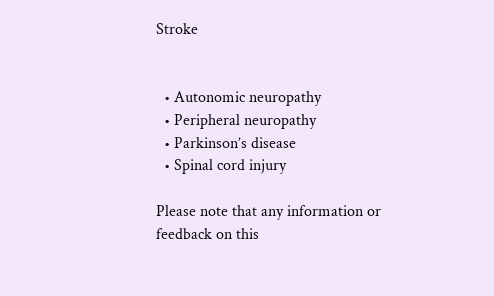Stroke


  • Autonomic neuropathy
  • Peripheral neuropathy
  • Parkinson’s disease
  • Spinal cord injury

Please note that any information or feedback on this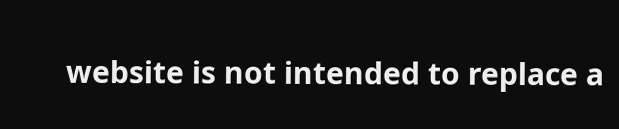website is not intended to replace a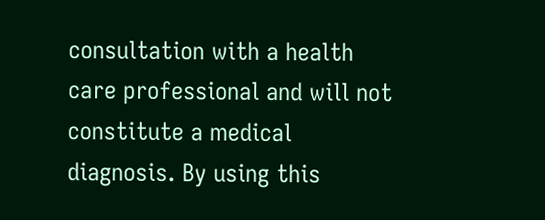consultation with a health care professional and will not constitute a medical diagnosis. By using this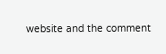website and the comment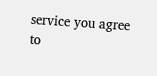service you agree to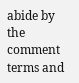abide by the comment terms and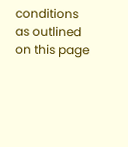conditions as outlined on this page